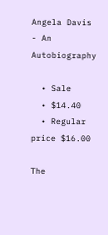Angela Davis - An Autobiography

  • Sale
  • $14.40
  • Regular price $16.00

The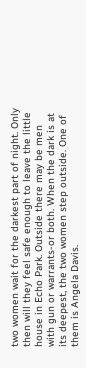two women wait for the darkest part of night. Only then will they feel safe enough to leave the little house in Echo Park. Outside there may be men with gun or warrants-or both. When the dark is at its deepest, the two women step outside. One of them is Angela Davis.